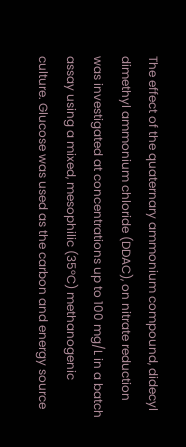The effect of the quaternary ammonium compound, didecyl dimethyl ammonium chloride (DDAC), on nitrate reduction was investigated at concentrations up to 100 mg/L in a batch assay using a mixed, mesophilic (35°C) methanogenic culture. Glucose was used as the carbon and energy source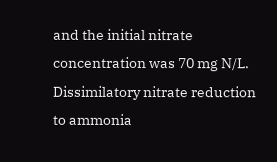and the initial nitrate concentration was 70 mg N/L. Dissimilatory nitrate reduction to ammonia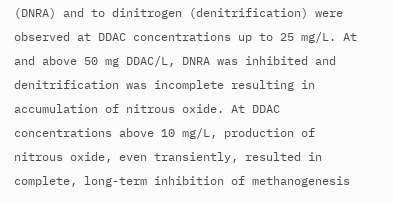(DNRA) and to dinitrogen (denitrification) were observed at DDAC concentrations up to 25 mg/L. At and above 50 mg DDAC/L, DNRA was inhibited and denitrification was incomplete resulting in accumulation of nitrous oxide. At DDAC concentrations above 10 mg/L, production of nitrous oxide, even transiently, resulted in complete, long-term inhibition of methanogenesis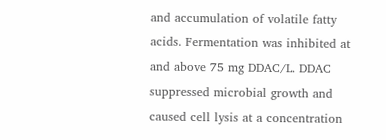and accumulation of volatile fatty acids. Fermentation was inhibited at and above 75 mg DDAC/L. DDAC suppressed microbial growth and caused cell lysis at a concentration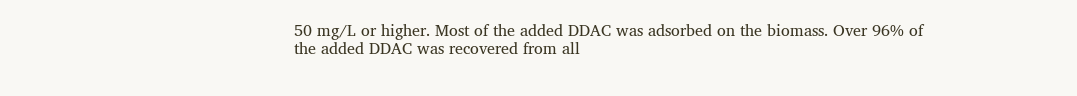50 mg/L or higher. Most of the added DDAC was adsorbed on the biomass. Over 96% of the added DDAC was recovered from all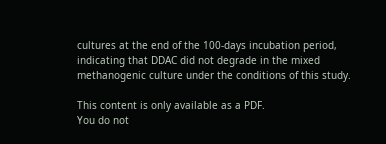cultures at the end of the 100-days incubation period, indicating that DDAC did not degrade in the mixed methanogenic culture under the conditions of this study.

This content is only available as a PDF.
You do not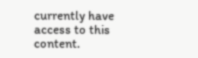currently have access to this content.